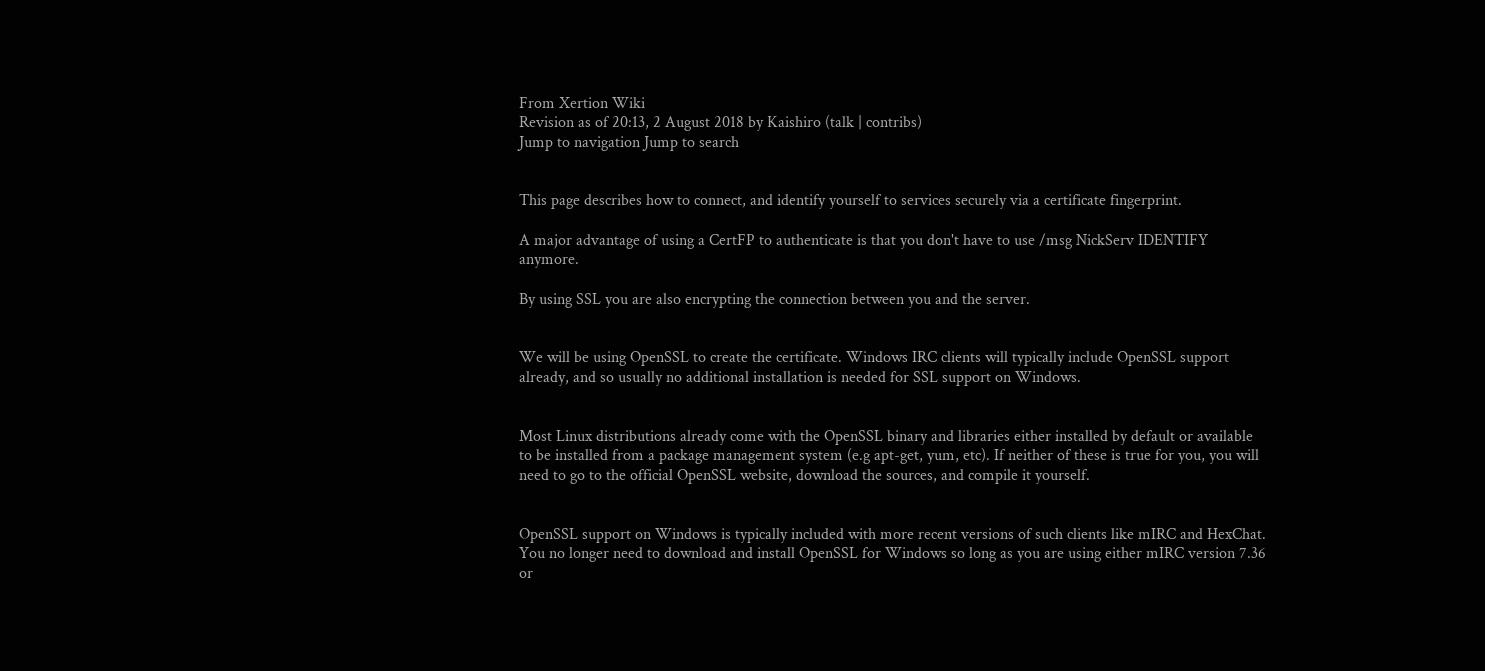From Xertion Wiki
Revision as of 20:13, 2 August 2018 by Kaishiro (talk | contribs)
Jump to navigation Jump to search


This page describes how to connect, and identify yourself to services securely via a certificate fingerprint.

A major advantage of using a CertFP to authenticate is that you don't have to use /msg NickServ IDENTIFY anymore.

By using SSL you are also encrypting the connection between you and the server.


We will be using OpenSSL to create the certificate. Windows IRC clients will typically include OpenSSL support already, and so usually no additional installation is needed for SSL support on Windows.


Most Linux distributions already come with the OpenSSL binary and libraries either installed by default or available to be installed from a package management system (e.g apt-get, yum, etc). If neither of these is true for you, you will need to go to the official OpenSSL website, download the sources, and compile it yourself.


OpenSSL support on Windows is typically included with more recent versions of such clients like mIRC and HexChat. You no longer need to download and install OpenSSL for Windows so long as you are using either mIRC version 7.36 or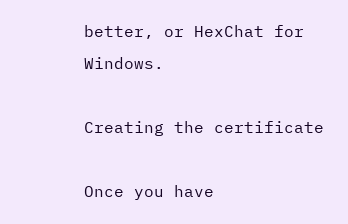better, or HexChat for Windows.

Creating the certificate

Once you have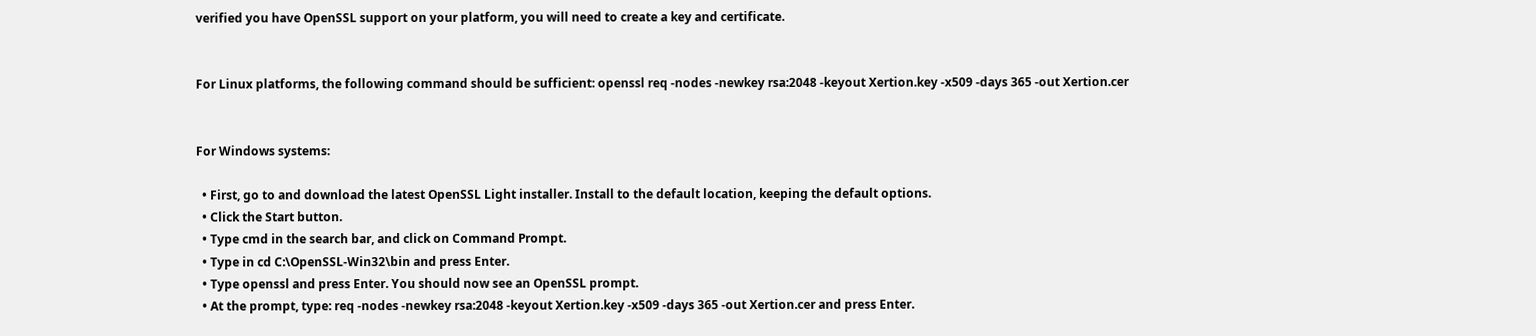verified you have OpenSSL support on your platform, you will need to create a key and certificate.


For Linux platforms, the following command should be sufficient: openssl req -nodes -newkey rsa:2048 -keyout Xertion.key -x509 -days 365 -out Xertion.cer


For Windows systems:

  • First, go to and download the latest OpenSSL Light installer. Install to the default location, keeping the default options.
  • Click the Start button.
  • Type cmd in the search bar, and click on Command Prompt.
  • Type in cd C:\OpenSSL-Win32\bin and press Enter.
  • Type openssl and press Enter. You should now see an OpenSSL prompt.
  • At the prompt, type: req -nodes -newkey rsa:2048 -keyout Xertion.key -x509 -days 365 -out Xertion.cer and press Enter.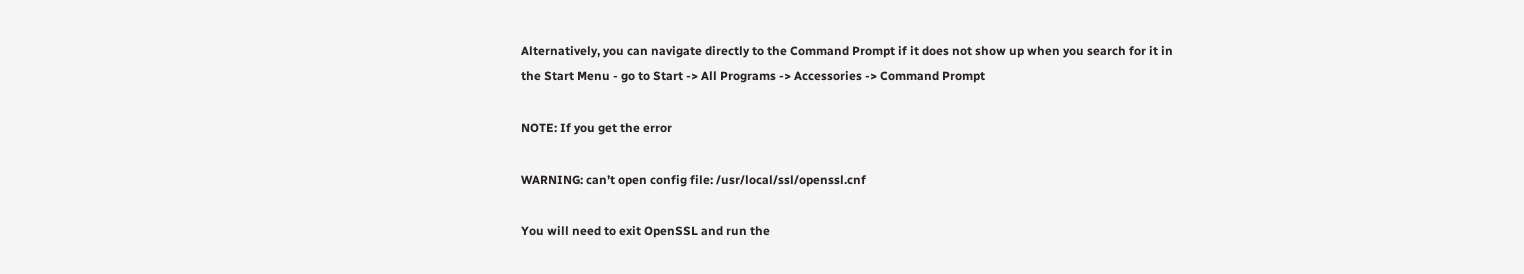Alternatively, you can navigate directly to the Command Prompt if it does not show up when you search for it in the Start Menu - go to Start -> All Programs -> Accessories -> Command Prompt

NOTE: If you get the error

WARNING: can’t open config file: /usr/local/ssl/openssl.cnf

You will need to exit OpenSSL and run the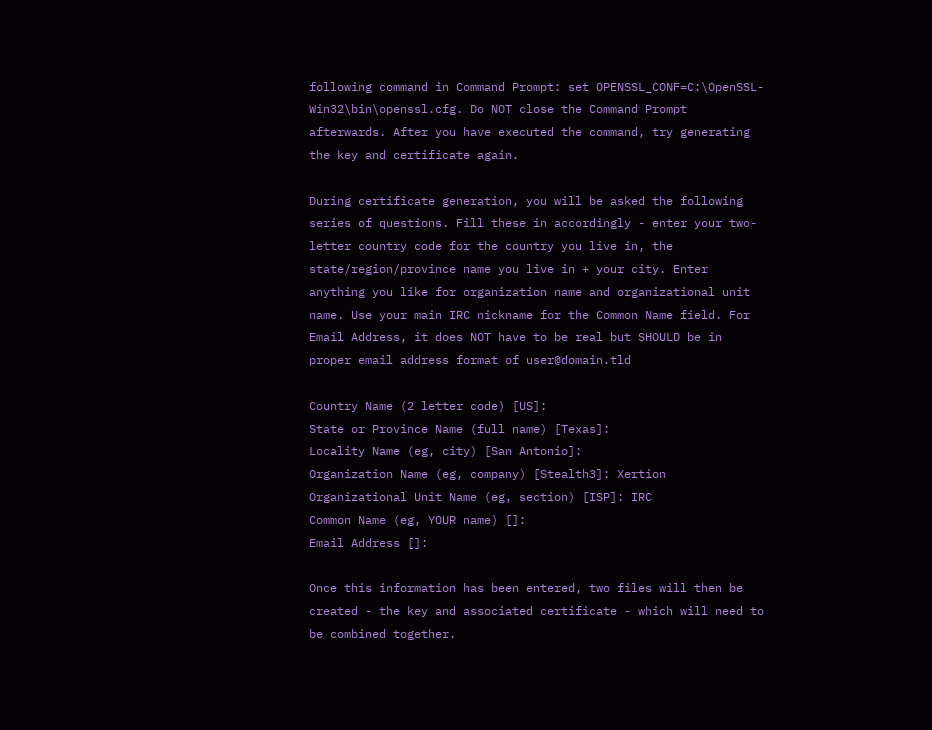following command in Command Prompt: set OPENSSL_CONF=C:\OpenSSL-Win32\bin\openssl.cfg. Do NOT close the Command Prompt afterwards. After you have executed the command, try generating the key and certificate again.

During certificate generation, you will be asked the following series of questions. Fill these in accordingly - enter your two-letter country code for the country you live in, the state/region/province name you live in + your city. Enter anything you like for organization name and organizational unit name. Use your main IRC nickname for the Common Name field. For Email Address, it does NOT have to be real but SHOULD be in proper email address format of user@domain.tld

Country Name (2 letter code) [US]:
State or Province Name (full name) [Texas]:
Locality Name (eg, city) [San Antonio]:
Organization Name (eg, company) [Stealth3]: Xertion
Organizational Unit Name (eg, section) [ISP]: IRC
Common Name (eg, YOUR name) []:
Email Address []:

Once this information has been entered, two files will then be created - the key and associated certificate - which will need to be combined together.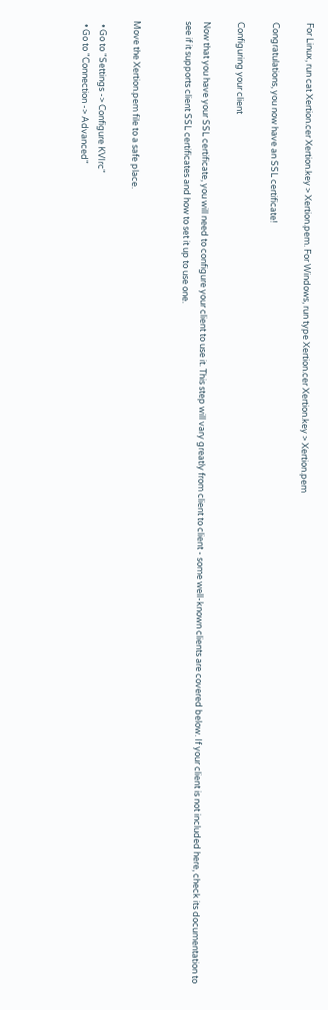For Linux, run cat Xertion.cer Xertion.key > Xertion.pem. For Windows, run type Xertion.cer Xertion.key > Xertion.pem

Congratulations, you now have an SSL certificate!

Configuring your client

Now that you have your SSL certificate, you will need to configure your client to use it. This step will vary greatly from client to client - some well-known clients are covered below. If your client is not included here, check its documentation to see if it supports client SSL certificates and how to set it up to use one.


Move the Xertion.pem file to a safe place.

  • Go to "Settings -> Configure KVIrc"
  • Go to "Connection -> Advanced"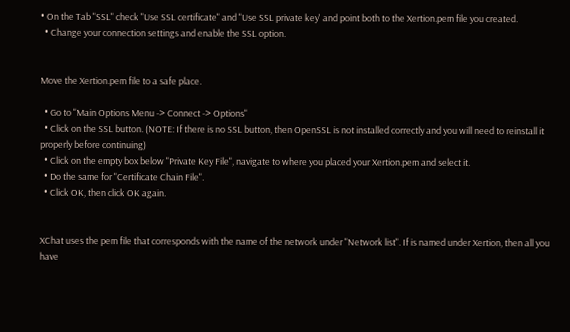• On the Tab "SSL" check "Use SSL certificate" and "Use SSL private key' and point both to the Xertion.pem file you created.
  • Change your connection settings and enable the SSL option.


Move the Xertion.pem file to a safe place.

  • Go to "Main Options Menu -> Connect -> Options"
  • Click on the SSL button. (NOTE: If there is no SSL button, then OpenSSL is not installed correctly and you will need to reinstall it properly before continuing)
  • Click on the empty box below "Private Key File", navigate to where you placed your Xertion.pem and select it.
  • Do the same for "Certificate Chain File".
  • Click OK, then click OK again.


XChat uses the pem file that corresponds with the name of the network under "Network list". If is named under Xertion, then all you have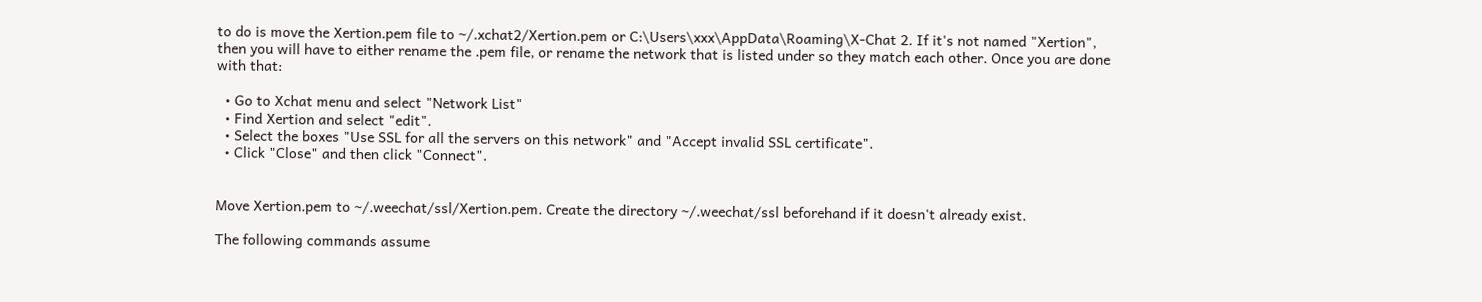to do is move the Xertion.pem file to ~/.xchat2/Xertion.pem or C:\Users\xxx\AppData\Roaming\X-Chat 2. If it's not named "Xertion", then you will have to either rename the .pem file, or rename the network that is listed under so they match each other. Once you are done with that:

  • Go to Xchat menu and select "Network List"
  • Find Xertion and select "edit".
  • Select the boxes "Use SSL for all the servers on this network" and "Accept invalid SSL certificate".
  • Click "Close" and then click "Connect".


Move Xertion.pem to ~/.weechat/ssl/Xertion.pem. Create the directory ~/.weechat/ssl beforehand if it doesn't already exist.

The following commands assume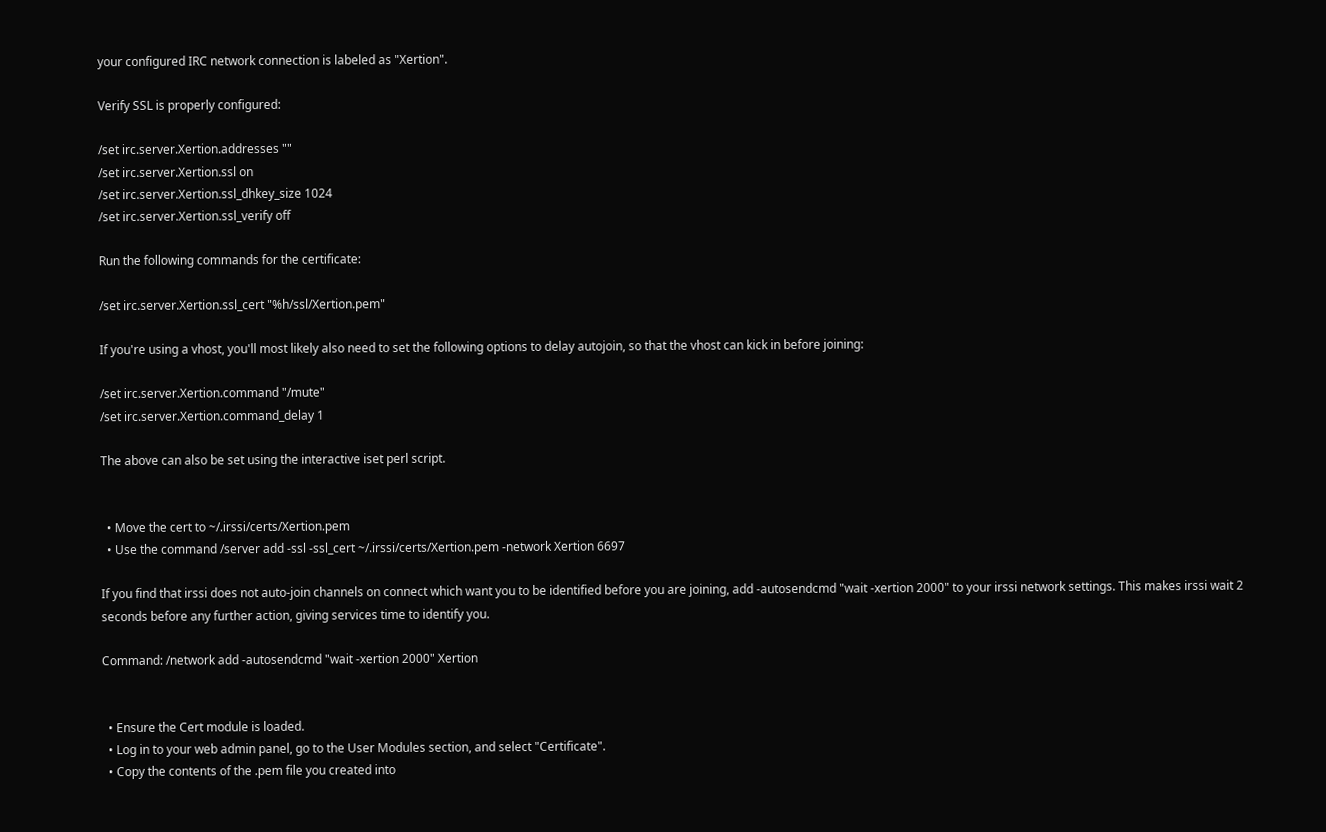your configured IRC network connection is labeled as "Xertion".

Verify SSL is properly configured:

/set irc.server.Xertion.addresses ""
/set irc.server.Xertion.ssl on
/set irc.server.Xertion.ssl_dhkey_size 1024
/set irc.server.Xertion.ssl_verify off

Run the following commands for the certificate:

/set irc.server.Xertion.ssl_cert "%h/ssl/Xertion.pem"

If you're using a vhost, you'll most likely also need to set the following options to delay autojoin, so that the vhost can kick in before joining:

/set irc.server.Xertion.command "/mute"
/set irc.server.Xertion.command_delay 1

The above can also be set using the interactive iset perl script.


  • Move the cert to ~/.irssi/certs/Xertion.pem
  • Use the command /server add -ssl -ssl_cert ~/.irssi/certs/Xertion.pem -network Xertion 6697

If you find that irssi does not auto-join channels on connect which want you to be identified before you are joining, add -autosendcmd "wait -xertion 2000" to your irssi network settings. This makes irssi wait 2 seconds before any further action, giving services time to identify you.

Command: /network add -autosendcmd "wait -xertion 2000" Xertion


  • Ensure the Cert module is loaded.
  • Log in to your web admin panel, go to the User Modules section, and select "Certificate".
  • Copy the contents of the .pem file you created into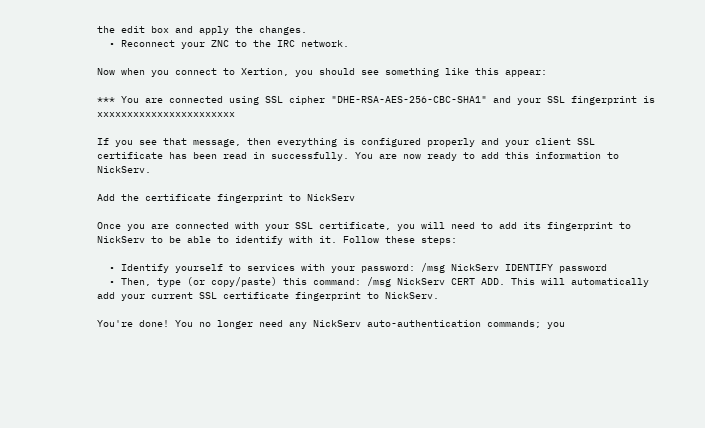the edit box and apply the changes.
  • Reconnect your ZNC to the IRC network.

Now when you connect to Xertion, you should see something like this appear:

*** You are connected using SSL cipher "DHE-RSA-AES-256-CBC-SHA1" and your SSL fingerprint is xxxxxxxxxxxxxxxxxxxxxxx

If you see that message, then everything is configured properly and your client SSL certificate has been read in successfully. You are now ready to add this information to NickServ.

Add the certificate fingerprint to NickServ

Once you are connected with your SSL certificate, you will need to add its fingerprint to NickServ to be able to identify with it. Follow these steps:

  • Identify yourself to services with your password: /msg NickServ IDENTIFY password
  • Then, type (or copy/paste) this command: /msg NickServ CERT ADD. This will automatically add your current SSL certificate fingerprint to NickServ.

You're done! You no longer need any NickServ auto-authentication commands; you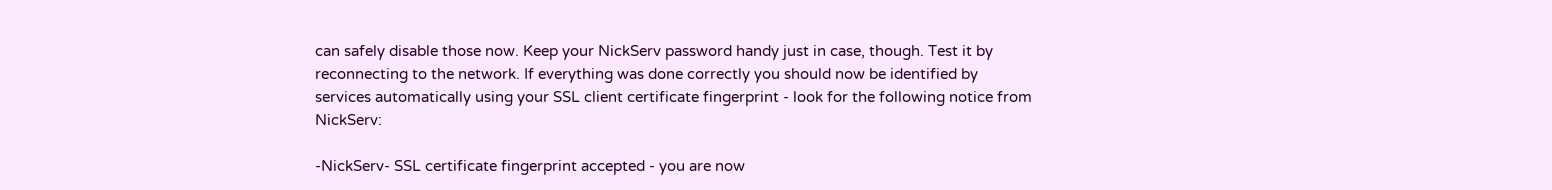can safely disable those now. Keep your NickServ password handy just in case, though. Test it by reconnecting to the network. If everything was done correctly you should now be identified by services automatically using your SSL client certificate fingerprint - look for the following notice from NickServ:

-NickServ- SSL certificate fingerprint accepted - you are now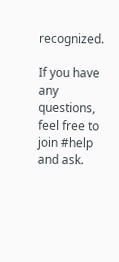recognized.

If you have any questions, feel free to join #help and ask.